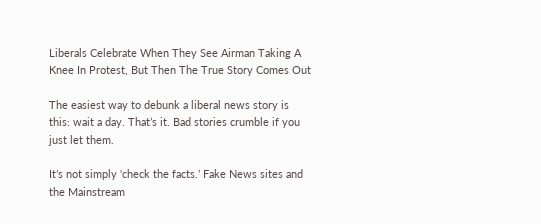Liberals Celebrate When They See Airman Taking A Knee In Protest, But Then The True Story Comes Out

The easiest way to debunk a liberal news story is this: wait a day. That’s it. Bad stories crumble if you just let them.

It’s not simply ‘check the facts.’ Fake News sites and the Mainstream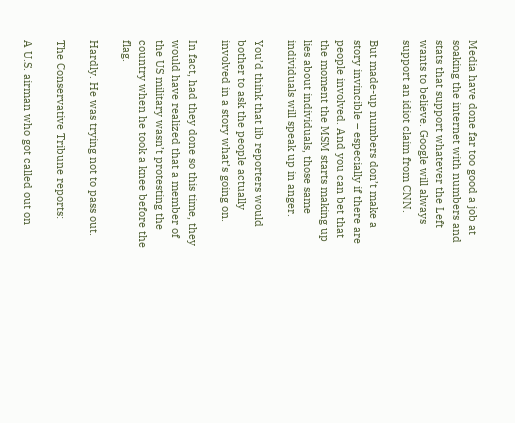Media have done far too good a job at soaking the internet with numbers and stats that support whatever the Left wants to believe. Google will always support an idiot claim from CNN.

But made-up numbers don’t make a story invincible – especially if there are people involved. And you can bet that the moment the MSM starts making up lies about individuals, those same individuals will speak up in anger.

You’d think that lib reporters would bother to ask the people actually involved in a story what’s going on.

In fact, had they done so this time, they would have realized that a member of the US military wasn’t protesting the country when he took a knee before the flag.

Hardly. He was trying not to pass out.

The Conservative Tribune reports:

A U.S. airman who got called out on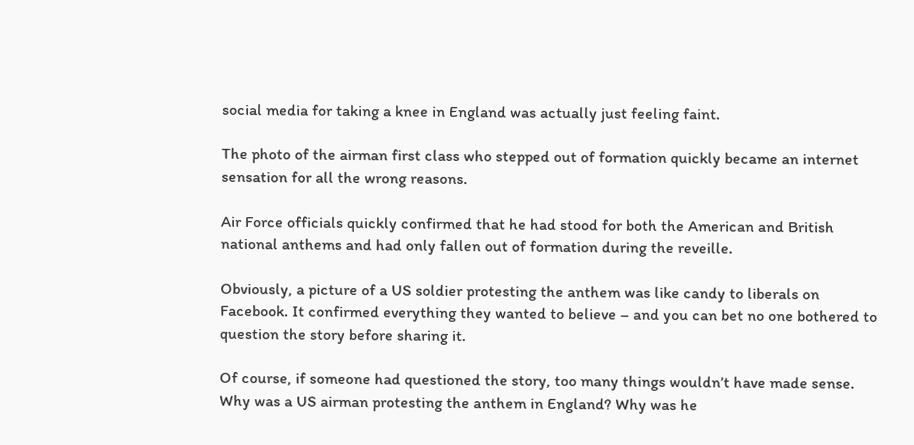social media for taking a knee in England was actually just feeling faint.

The photo of the airman first class who stepped out of formation quickly became an internet sensation for all the wrong reasons.

Air Force officials quickly confirmed that he had stood for both the American and British national anthems and had only fallen out of formation during the reveille.

Obviously, a picture of a US soldier protesting the anthem was like candy to liberals on Facebook. It confirmed everything they wanted to believe – and you can bet no one bothered to question the story before sharing it.

Of course, if someone had questioned the story, too many things wouldn’t have made sense. Why was a US airman protesting the anthem in England? Why was he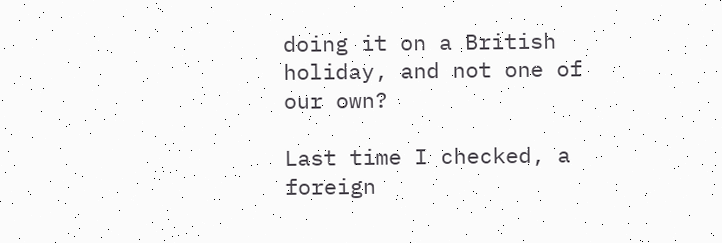doing it on a British holiday, and not one of our own?

Last time I checked, a foreign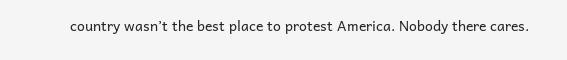country wasn’t the best place to protest America. Nobody there cares.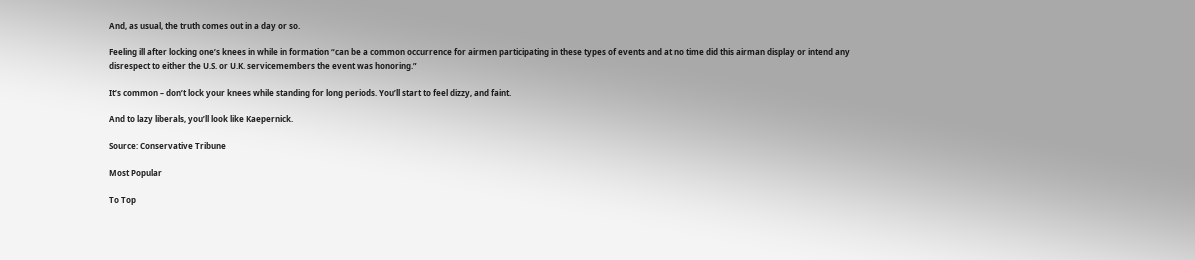And, as usual, the truth comes out in a day or so.

Feeling ill after locking one’s knees in while in formation “can be a common occurrence for airmen participating in these types of events and at no time did this airman display or intend any disrespect to either the U.S. or U.K. servicemembers the event was honoring.”

It’s common – don’t lock your knees while standing for long periods. You’ll start to feel dizzy, and faint.

And to lazy liberals, you’ll look like Kaepernick.

Source: Conservative Tribune

Most Popular

To Top